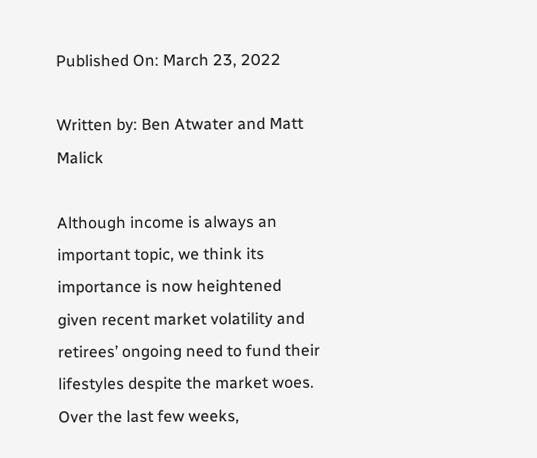Published On: March 23, 2022

Written by: Ben Atwater and Matt Malick

Although income is always an important topic, we think its importance is now heightened given recent market volatility and retirees’ ongoing need to fund their lifestyles despite the market woes. Over the last few weeks,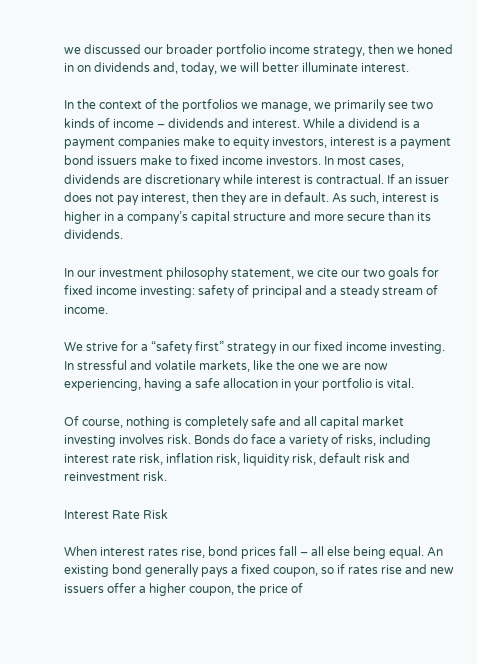we discussed our broader portfolio income strategy, then we honed in on dividends and, today, we will better illuminate interest.

In the context of the portfolios we manage, we primarily see two kinds of income – dividends and interest. While a dividend is a payment companies make to equity investors, interest is a payment bond issuers make to fixed income investors. In most cases, dividends are discretionary while interest is contractual. If an issuer does not pay interest, then they are in default. As such, interest is higher in a company’s capital structure and more secure than its dividends.

In our investment philosophy statement, we cite our two goals for fixed income investing: safety of principal and a steady stream of income.

We strive for a “safety first” strategy in our fixed income investing. In stressful and volatile markets, like the one we are now experiencing, having a safe allocation in your portfolio is vital.

Of course, nothing is completely safe and all capital market investing involves risk. Bonds do face a variety of risks, including interest rate risk, inflation risk, liquidity risk, default risk and reinvestment risk.

Interest Rate Risk

When interest rates rise, bond prices fall – all else being equal. An existing bond generally pays a fixed coupon, so if rates rise and new issuers offer a higher coupon, the price of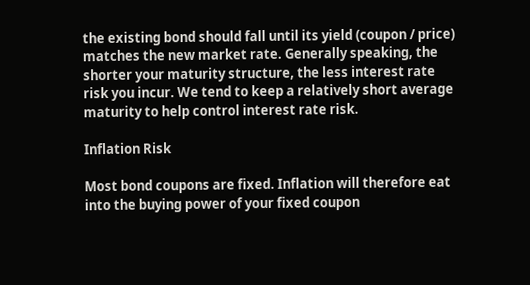the existing bond should fall until its yield (coupon / price) matches the new market rate. Generally speaking, the shorter your maturity structure, the less interest rate risk you incur. We tend to keep a relatively short average maturity to help control interest rate risk.

Inflation Risk

Most bond coupons are fixed. Inflation will therefore eat into the buying power of your fixed coupon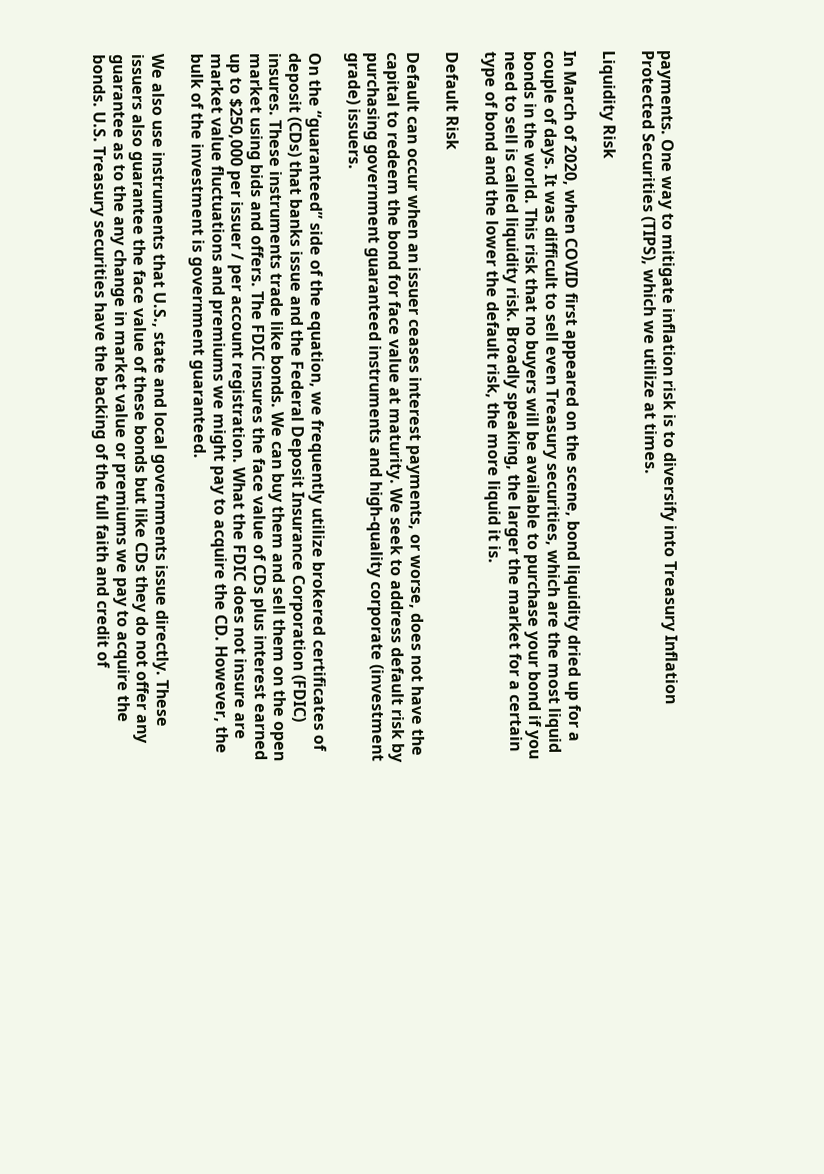payments. One way to mitigate inflation risk is to diversify into Treasury Inflation Protected Securities (TIPS), which we utilize at times.

Liquidity Risk

In March of 2020, when COVID first appeared on the scene, bond liquidity dried up for a couple of days. It was difficult to sell even Treasury securities, which are the most liquid bonds in the world. This risk that no buyers will be available to purchase your bond if you need to sell is called liquidity risk. Broadly speaking, the larger the market for a certain type of bond and the lower the default risk, the more liquid it is.

Default Risk

Default can occur when an issuer ceases interest payments, or worse, does not have the capital to redeem the bond for face value at maturity. We seek to address default risk by purchasing government guaranteed instruments and high-quality corporate (investment grade) issuers.

On the “guaranteed” side of the equation, we frequently utilize brokered certificates of deposit (CDs) that banks issue and the Federal Deposit Insurance Corporation (FDIC) insures. These instruments trade like bonds. We can buy them and sell them on the open market using bids and offers. The FDIC insures the face value of CDs plus interest earned up to $250,000 per issuer / per account registration. What the FDIC does not insure are market value fluctuations and premiums we might pay to acquire the CD. However, the bulk of the investment is government guaranteed.

We also use instruments that U.S., state and local governments issue directly. These issuers also guarantee the face value of these bonds but like CDs they do not offer any guarantee as to the any change in market value or premiums we pay to acquire the bonds. U.S. Treasury securities have the backing of the full faith and credit of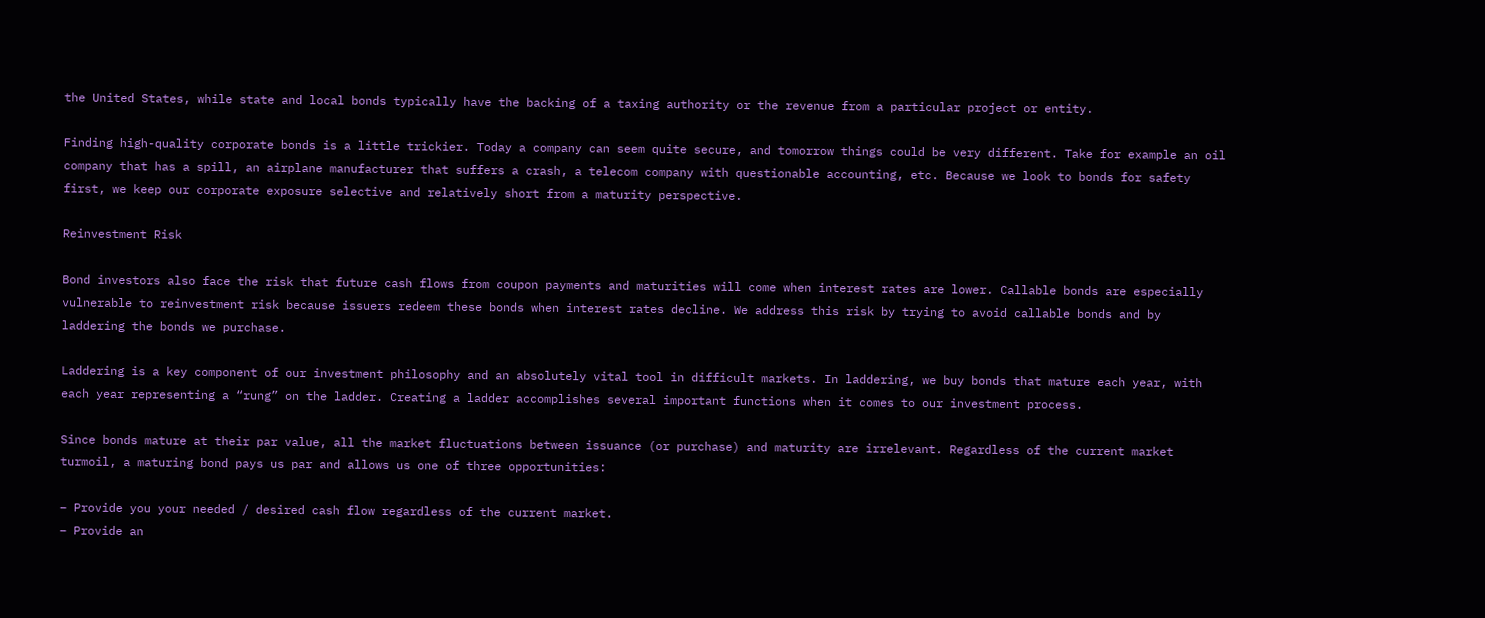the United States, while state and local bonds typically have the backing of a taxing authority or the revenue from a particular project or entity.

Finding high-quality corporate bonds is a little trickier. Today a company can seem quite secure, and tomorrow things could be very different. Take for example an oil company that has a spill, an airplane manufacturer that suffers a crash, a telecom company with questionable accounting, etc. Because we look to bonds for safety first, we keep our corporate exposure selective and relatively short from a maturity perspective.

Reinvestment Risk

Bond investors also face the risk that future cash flows from coupon payments and maturities will come when interest rates are lower. Callable bonds are especially vulnerable to reinvestment risk because issuers redeem these bonds when interest rates decline. We address this risk by trying to avoid callable bonds and by laddering the bonds we purchase.

Laddering is a key component of our investment philosophy and an absolutely vital tool in difficult markets. In laddering, we buy bonds that mature each year, with each year representing a “rung” on the ladder. Creating a ladder accomplishes several important functions when it comes to our investment process.

Since bonds mature at their par value, all the market fluctuations between issuance (or purchase) and maturity are irrelevant. Regardless of the current market turmoil, a maturing bond pays us par and allows us one of three opportunities:

– Provide you your needed / desired cash flow regardless of the current market.
– Provide an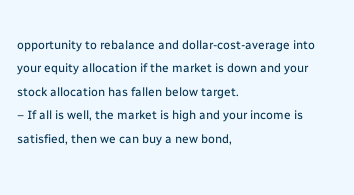opportunity to rebalance and dollar-cost-average into your equity allocation if the market is down and your stock allocation has fallen below target.
– If all is well, the market is high and your income is satisfied, then we can buy a new bond,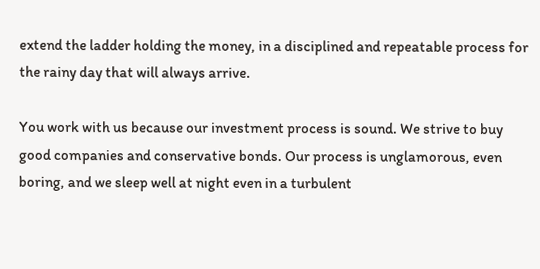extend the ladder holding the money, in a disciplined and repeatable process for the rainy day that will always arrive.

You work with us because our investment process is sound. We strive to buy good companies and conservative bonds. Our process is unglamorous, even boring, and we sleep well at night even in a turbulent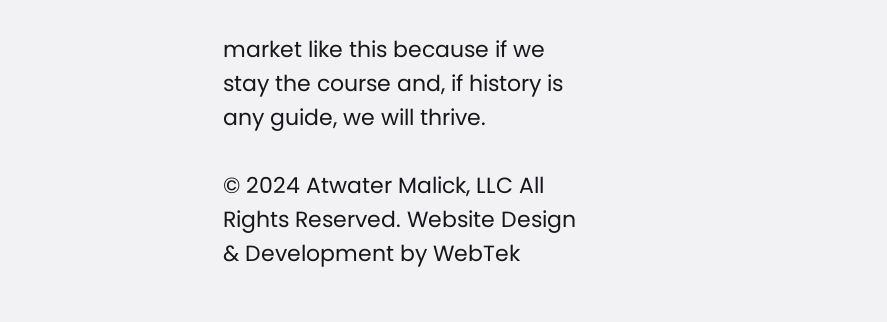market like this because if we stay the course and, if history is any guide, we will thrive.

© 2024 Atwater Malick, LLC All Rights Reserved. Website Design & Development by WebTek